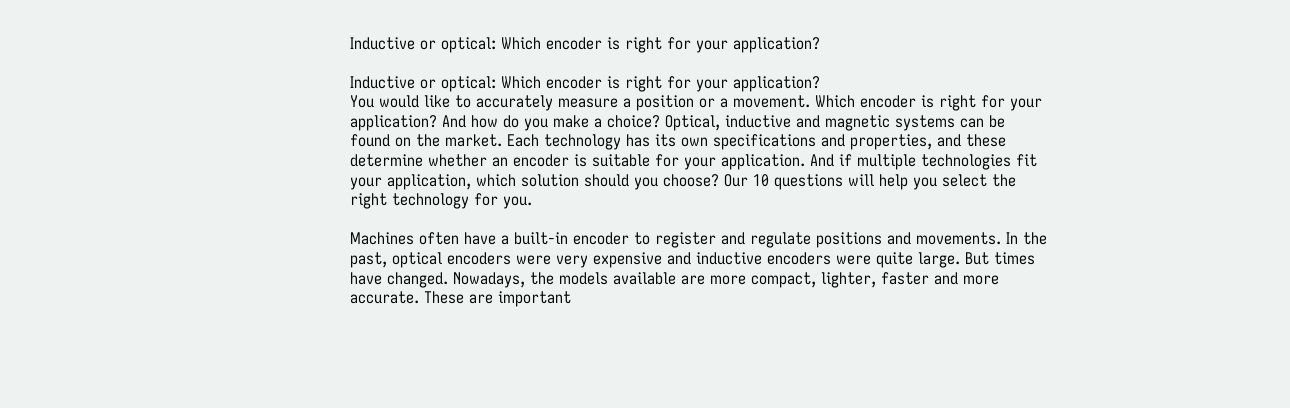Inductive or optical: Which encoder is right for your application?

Inductive or optical: Which encoder is right for your application?
You would like to accurately measure a position or a movement. Which encoder is right for your application? And how do you make a choice? Optical, inductive and magnetic systems can be found on the market. Each technology has its own specifications and properties, and these determine whether an encoder is suitable for your application. And if multiple technologies fit your application, which solution should you choose? Our 10 questions will help you select the right technology for you.

Machines often have a built-in encoder to register and regulate positions and movements. In the past, optical encoders were very expensive and inductive encoders were quite large. But times have changed. Nowadays, the models available are more compact, lighter, faster and more accurate. These are important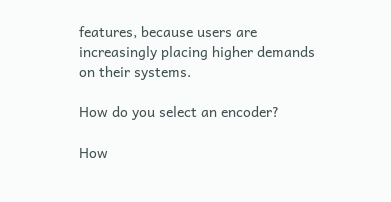features, because users are increasingly placing higher demands on their systems.

How do you select an encoder?

How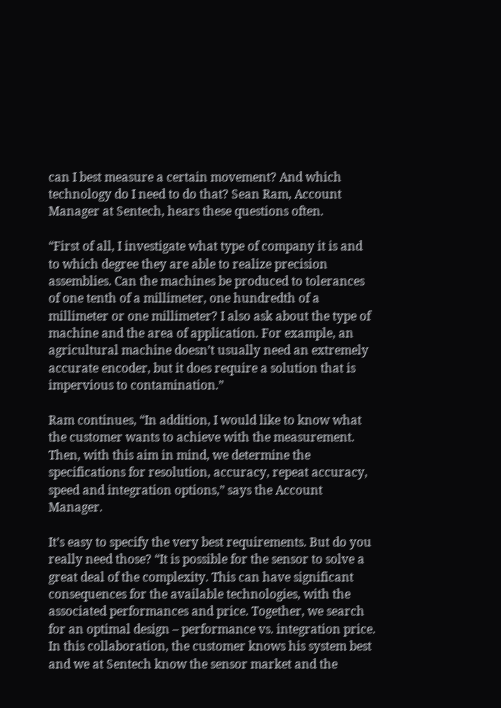can I best measure a certain movement? And which technology do I need to do that? Sean Ram, Account Manager at Sentech, hears these questions often.

“First of all, I investigate what type of company it is and to which degree they are able to realize precision assemblies. Can the machines be produced to tolerances of one tenth of a millimeter, one hundredth of a millimeter or one millimeter? I also ask about the type of machine and the area of application. For example, an agricultural machine doesn’t usually need an extremely accurate encoder, but it does require a solution that is impervious to contamination.”

Ram continues, “In addition, I would like to know what the customer wants to achieve with the measurement. Then, with this aim in mind, we determine the specifications for resolution, accuracy, repeat accuracy, speed and integration options,” says the Account Manager.

It’s easy to specify the very best requirements. But do you really need those? “It is possible for the sensor to solve a great deal of the complexity. This can have significant consequences for the available technologies, with the associated performances and price. Together, we search for an optimal design – performance vs. integration price. In this collaboration, the customer knows his system best and we at Sentech know the sensor market and the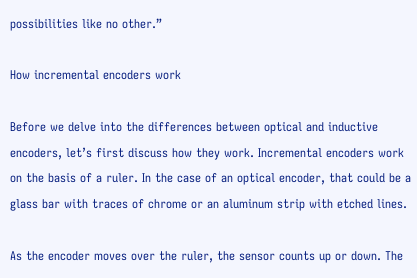possibilities like no other.”

How incremental encoders work

Before we delve into the differences between optical and inductive encoders, let’s first discuss how they work. Incremental encoders work on the basis of a ruler. In the case of an optical encoder, that could be a glass bar with traces of chrome or an aluminum strip with etched lines.

As the encoder moves over the ruler, the sensor counts up or down. The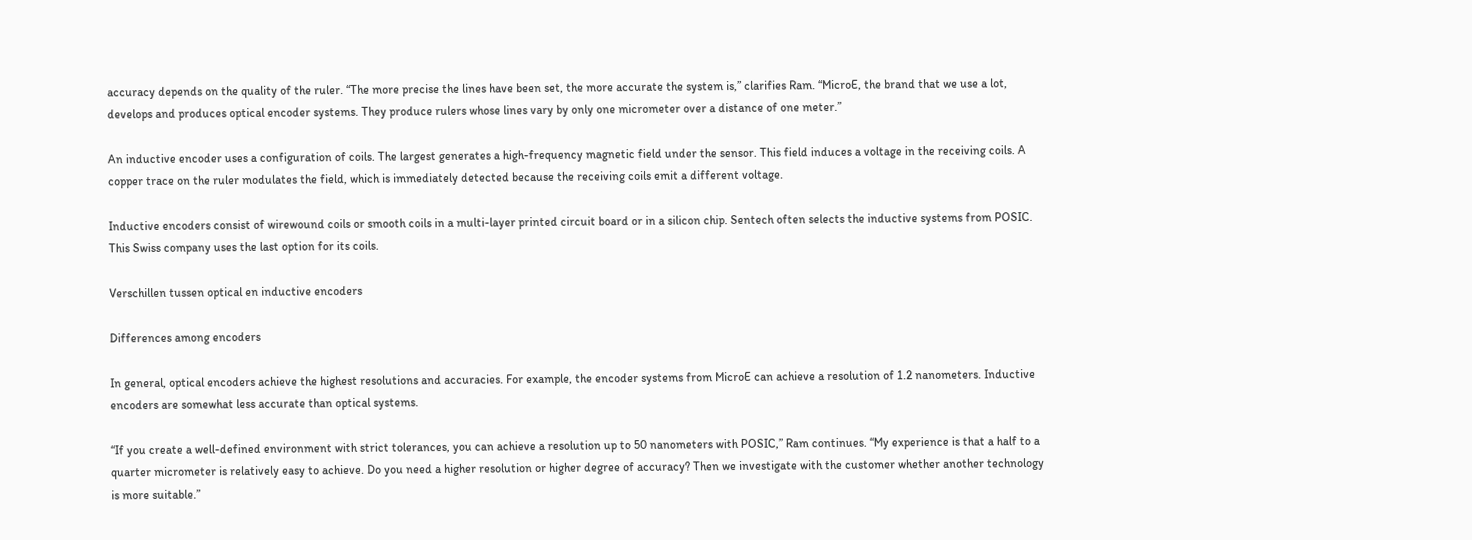accuracy depends on the quality of the ruler. “The more precise the lines have been set, the more accurate the system is,” clarifies Ram. “MicroE, the brand that we use a lot, develops and produces optical encoder systems. They produce rulers whose lines vary by only one micrometer over a distance of one meter.”

An inductive encoder uses a configuration of coils. The largest generates a high-frequency magnetic field under the sensor. This field induces a voltage in the receiving coils. A copper trace on the ruler modulates the field, which is immediately detected because the receiving coils emit a different voltage.

Inductive encoders consist of wirewound coils or smooth coils in a multi-layer printed circuit board or in a silicon chip. Sentech often selects the inductive systems from POSIC. This Swiss company uses the last option for its coils.

Verschillen tussen optical en inductive encoders

Differences among encoders

In general, optical encoders achieve the highest resolutions and accuracies. For example, the encoder systems from MicroE can achieve a resolution of 1.2 nanometers. Inductive encoders are somewhat less accurate than optical systems.

“If you create a well-defined environment with strict tolerances, you can achieve a resolution up to 50 nanometers with POSIC,” Ram continues. “My experience is that a half to a quarter micrometer is relatively easy to achieve. Do you need a higher resolution or higher degree of accuracy? Then we investigate with the customer whether another technology is more suitable.”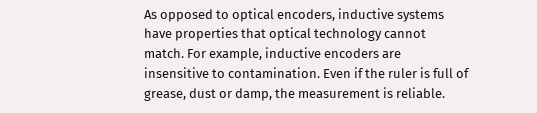As opposed to optical encoders, inductive systems have properties that optical technology cannot match. For example, inductive encoders are insensitive to contamination. Even if the ruler is full of grease, dust or damp, the measurement is reliable.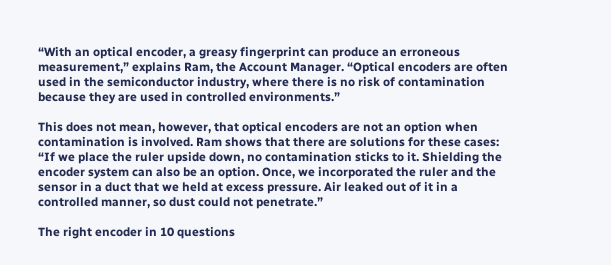“With an optical encoder, a greasy fingerprint can produce an erroneous measurement,” explains Ram, the Account Manager. “Optical encoders are often used in the semiconductor industry, where there is no risk of contamination because they are used in controlled environments.”

This does not mean, however, that optical encoders are not an option when contamination is involved. Ram shows that there are solutions for these cases: “If we place the ruler upside down, no contamination sticks to it. Shielding the encoder system can also be an option. Once, we incorporated the ruler and the sensor in a duct that we held at excess pressure. Air leaked out of it in a controlled manner, so dust could not penetrate.”

The right encoder in 10 questions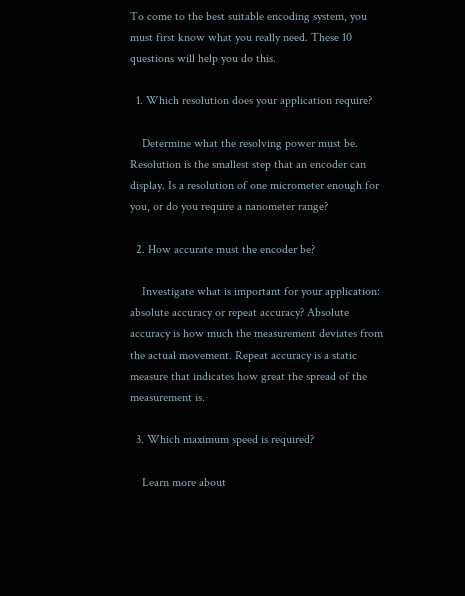To come to the best suitable encoding system, you must first know what you really need. These 10 questions will help you do this.

  1. Which resolution does your application require?

    Determine what the resolving power must be. Resolution is the smallest step that an encoder can display. Is a resolution of one micrometer enough for you, or do you require a nanometer range?

  2. How accurate must the encoder be?

    Investigate what is important for your application: absolute accuracy or repeat accuracy? Absolute accuracy is how much the measurement deviates from the actual movement. Repeat accuracy is a static measure that indicates how great the spread of the measurement is.

  3. Which maximum speed is required?

    Learn more about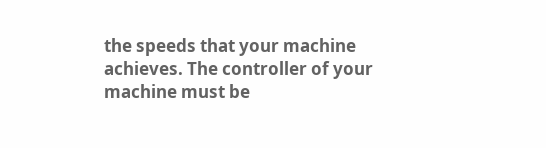the speeds that your machine achieves. The controller of your machine must be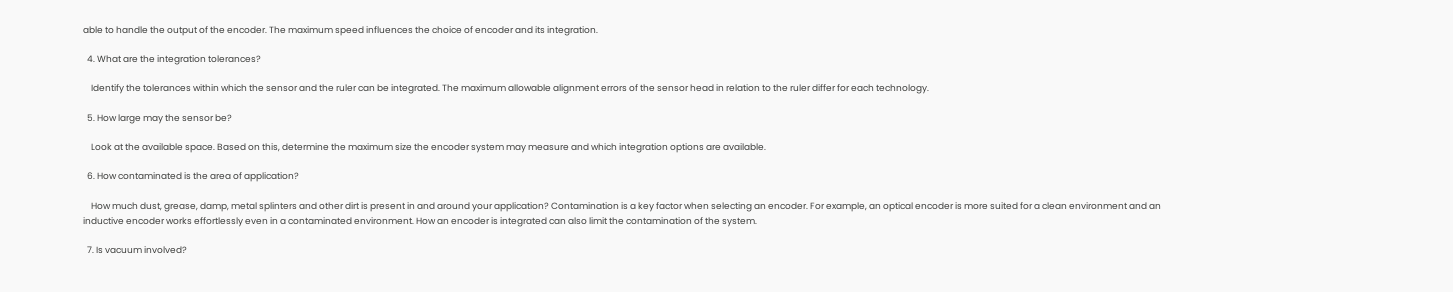able to handle the output of the encoder. The maximum speed influences the choice of encoder and its integration.

  4. What are the integration tolerances?

    Identify the tolerances within which the sensor and the ruler can be integrated. The maximum allowable alignment errors of the sensor head in relation to the ruler differ for each technology.

  5. How large may the sensor be?

    Look at the available space. Based on this, determine the maximum size the encoder system may measure and which integration options are available.

  6. How contaminated is the area of application?

    How much dust, grease, damp, metal splinters and other dirt is present in and around your application? Contamination is a key factor when selecting an encoder. For example, an optical encoder is more suited for a clean environment and an inductive encoder works effortlessly even in a contaminated environment. How an encoder is integrated can also limit the contamination of the system.

  7. Is vacuum involved?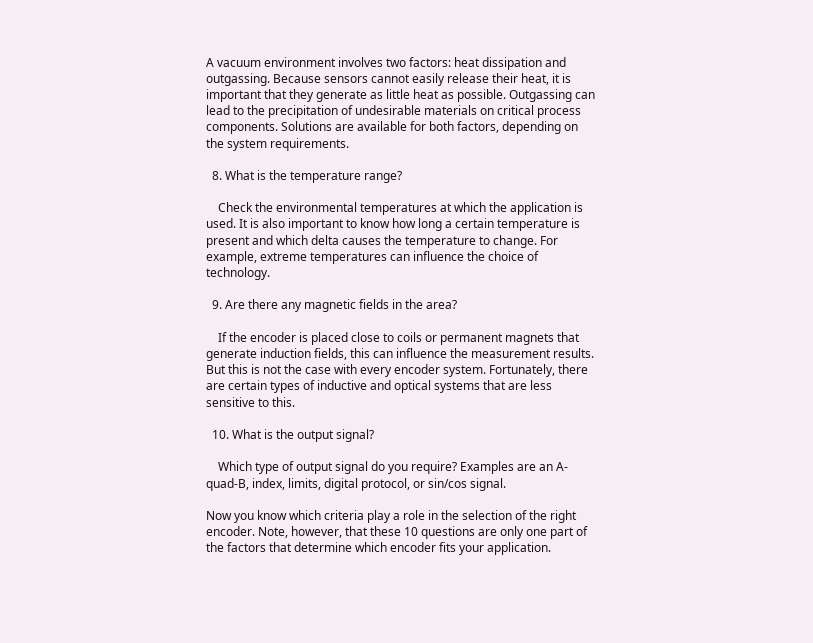A vacuum environment involves two factors: heat dissipation and outgassing. Because sensors cannot easily release their heat, it is important that they generate as little heat as possible. Outgassing can lead to the precipitation of undesirable materials on critical process components. Solutions are available for both factors, depending on the system requirements.

  8. What is the temperature range?

    Check the environmental temperatures at which the application is used. It is also important to know how long a certain temperature is present and which delta causes the temperature to change. For example, extreme temperatures can influence the choice of technology.

  9. Are there any magnetic fields in the area?

    If the encoder is placed close to coils or permanent magnets that generate induction fields, this can influence the measurement results. But this is not the case with every encoder system. Fortunately, there are certain types of inductive and optical systems that are less sensitive to this.

  10. What is the output signal?

    Which type of output signal do you require? Examples are an A-quad-B, index, limits, digital protocol, or sin/cos signal.

Now you know which criteria play a role in the selection of the right encoder. Note, however, that these 10 questions are only one part of the factors that determine which encoder fits your application.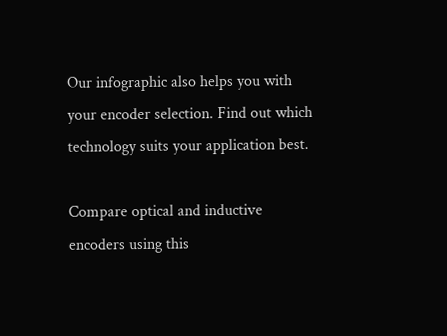Our infographic also helps you with your encoder selection. Find out which technology suits your application best.

Compare optical and inductive encoders using this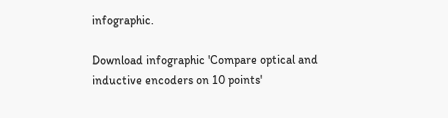infographic.

Download infographic 'Compare optical and inductive encoders on 10 points'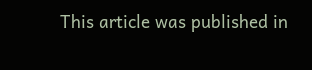This article was published in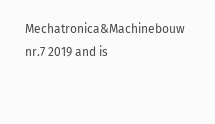Mechatronica&Machinebouw nr.7 2019 and is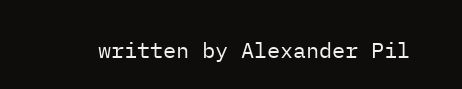written by Alexander Pil